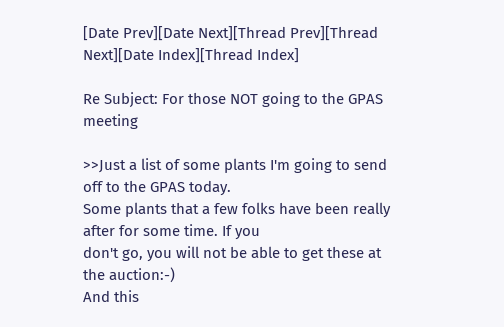[Date Prev][Date Next][Thread Prev][Thread Next][Date Index][Thread Index]

Re Subject: For those NOT going to the GPAS meeting

>>Just a list of some plants I'm going to send off to the GPAS today.
Some plants that a few folks have been really after for some time. If you
don't go, you will not be able to get these at the auction:-)
And this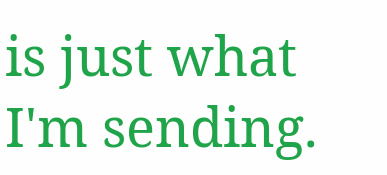is just what I'm sending.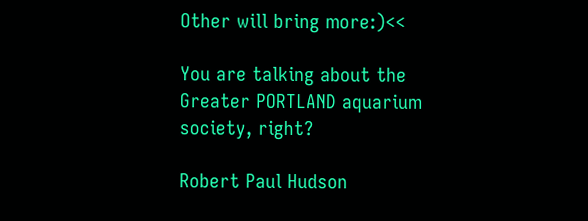Other will bring more:)<<

You are talking about the Greater PORTLAND aquarium society, right?

Robert Paul Hudson